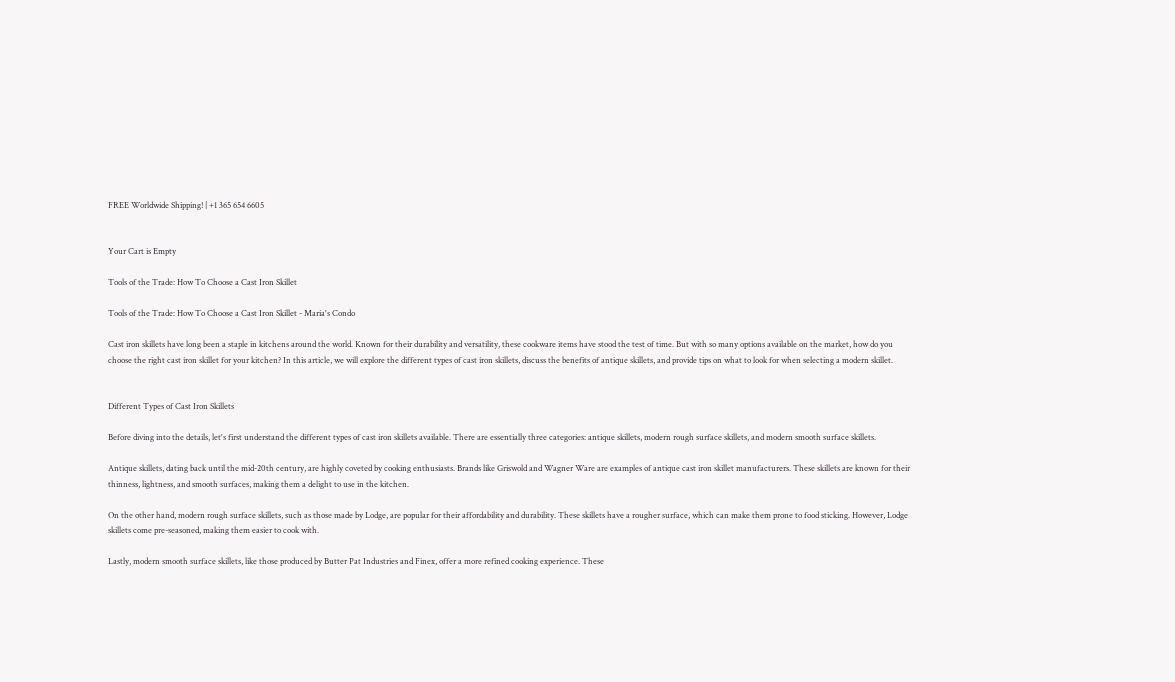FREE Worldwide Shipping! | +1 365 654 6605


Your Cart is Empty

Tools of the Trade: How To Choose a Cast Iron Skillet

Tools of the Trade: How To Choose a Cast Iron Skillet - Maria's Condo

Cast iron skillets have long been a staple in kitchens around the world. Known for their durability and versatility, these cookware items have stood the test of time. But with so many options available on the market, how do you choose the right cast iron skillet for your kitchen? In this article, we will explore the different types of cast iron skillets, discuss the benefits of antique skillets, and provide tips on what to look for when selecting a modern skillet.


Different Types of Cast Iron Skillets

Before diving into the details, let's first understand the different types of cast iron skillets available. There are essentially three categories: antique skillets, modern rough surface skillets, and modern smooth surface skillets.

Antique skillets, dating back until the mid-20th century, are highly coveted by cooking enthusiasts. Brands like Griswold and Wagner Ware are examples of antique cast iron skillet manufacturers. These skillets are known for their thinness, lightness, and smooth surfaces, making them a delight to use in the kitchen.

On the other hand, modern rough surface skillets, such as those made by Lodge, are popular for their affordability and durability. These skillets have a rougher surface, which can make them prone to food sticking. However, Lodge skillets come pre-seasoned, making them easier to cook with.

Lastly, modern smooth surface skillets, like those produced by Butter Pat Industries and Finex, offer a more refined cooking experience. These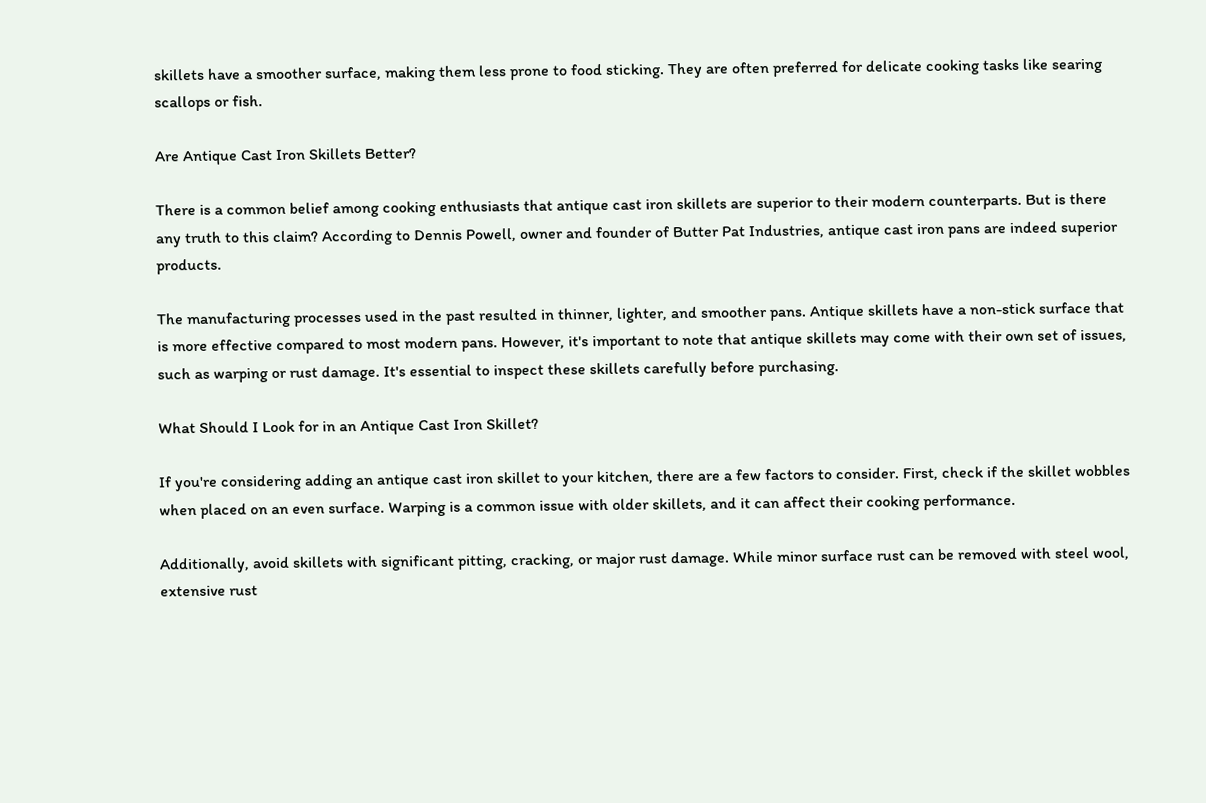skillets have a smoother surface, making them less prone to food sticking. They are often preferred for delicate cooking tasks like searing scallops or fish.

Are Antique Cast Iron Skillets Better?

There is a common belief among cooking enthusiasts that antique cast iron skillets are superior to their modern counterparts. But is there any truth to this claim? According to Dennis Powell, owner and founder of Butter Pat Industries, antique cast iron pans are indeed superior products.

The manufacturing processes used in the past resulted in thinner, lighter, and smoother pans. Antique skillets have a non-stick surface that is more effective compared to most modern pans. However, it's important to note that antique skillets may come with their own set of issues, such as warping or rust damage. It's essential to inspect these skillets carefully before purchasing.

What Should I Look for in an Antique Cast Iron Skillet?

If you're considering adding an antique cast iron skillet to your kitchen, there are a few factors to consider. First, check if the skillet wobbles when placed on an even surface. Warping is a common issue with older skillets, and it can affect their cooking performance.

Additionally, avoid skillets with significant pitting, cracking, or major rust damage. While minor surface rust can be removed with steel wool, extensive rust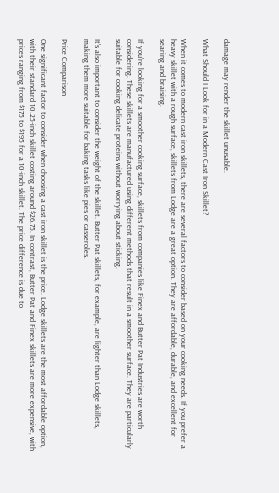damage may render the skillet unusable.

What Should I Look for in a Modern Cast Iron Skillet?

When it comes to modern cast iron skillets, there are several factors to consider based on your cooking needs. If you prefer a heavy skillet with a rough surface, skillets from Lodge are a great option. They are affordable, durable, and excellent for searing and braising.

If you're looking for a smoother cooking surface, skillets from companies like Finex and Butter Pat Industries are worth considering. These skillets are manufactured using different methods that result in a smoother surface. They are particularly suitable for cooking delicate proteins without worrying about sticking.

It's also important to consider the weight of the skillet. Butter Pat skillets, for example, are lighter than Lodge skillets, making them more suitable for baking tasks like pies or casseroles.

Price Comparison

One significant factor to consider when choosing a cast iron skillet is the price. Lodge skillets are the most affordable option, with their standard 10.25-inch skillet costing around $26.75. In contrast, Butter Pat and Finex skillets are more expensive, with prices ranging from $175 to $195 for a 10-inch skillet. The price difference is due to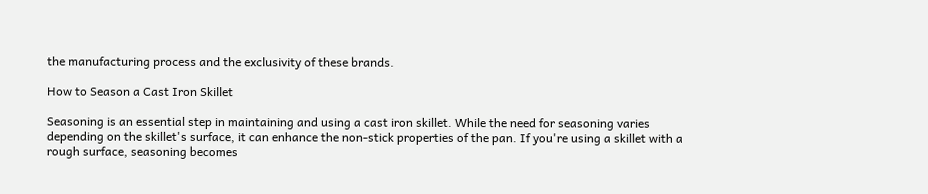the manufacturing process and the exclusivity of these brands.

How to Season a Cast Iron Skillet

Seasoning is an essential step in maintaining and using a cast iron skillet. While the need for seasoning varies depending on the skillet's surface, it can enhance the non-stick properties of the pan. If you're using a skillet with a rough surface, seasoning becomes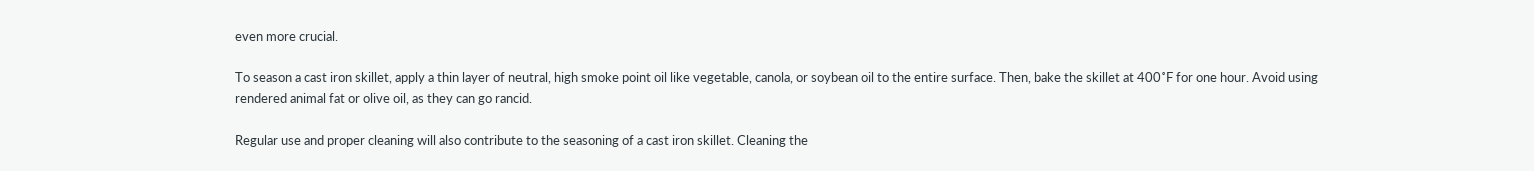even more crucial.

To season a cast iron skillet, apply a thin layer of neutral, high smoke point oil like vegetable, canola, or soybean oil to the entire surface. Then, bake the skillet at 400˚F for one hour. Avoid using rendered animal fat or olive oil, as they can go rancid.

Regular use and proper cleaning will also contribute to the seasoning of a cast iron skillet. Cleaning the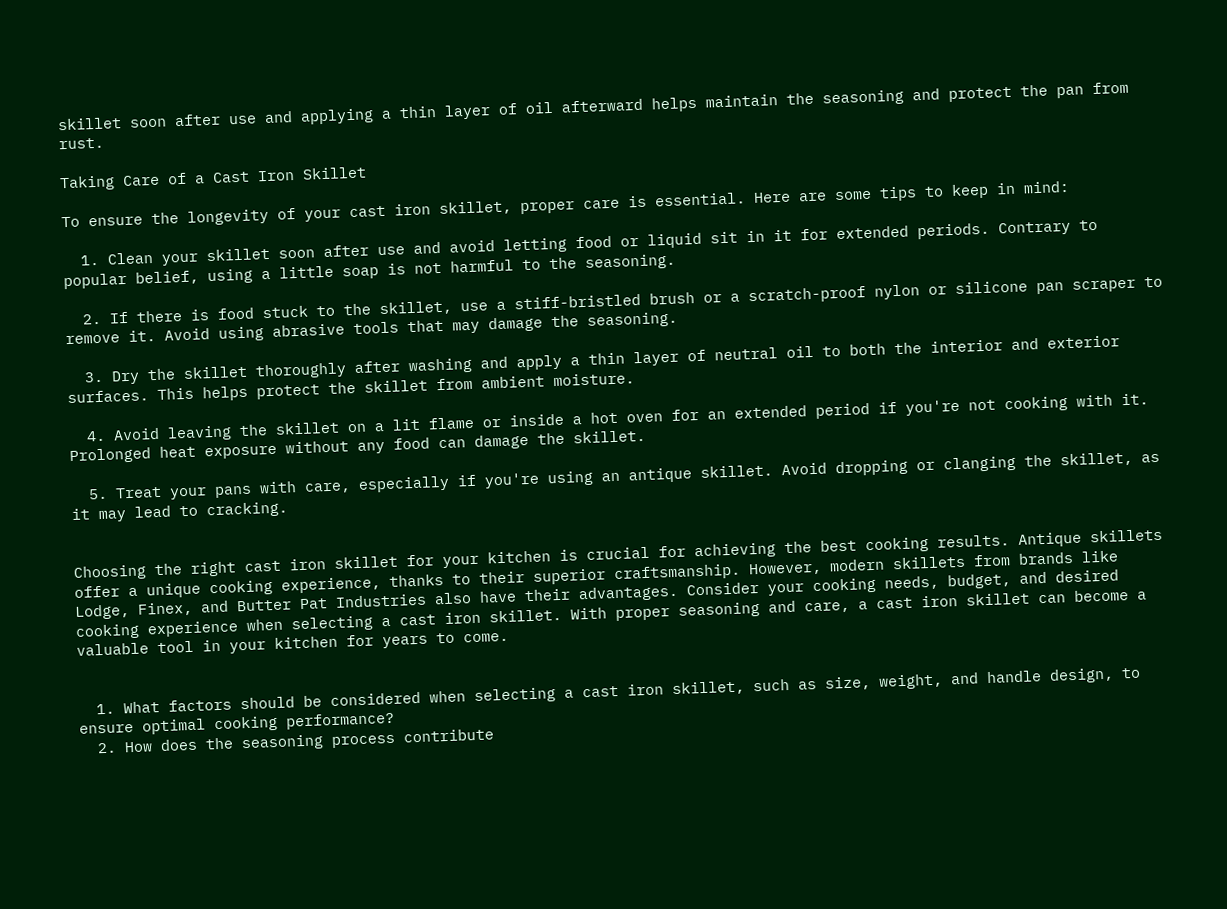skillet soon after use and applying a thin layer of oil afterward helps maintain the seasoning and protect the pan from rust.

Taking Care of a Cast Iron Skillet

To ensure the longevity of your cast iron skillet, proper care is essential. Here are some tips to keep in mind:

  1. Clean your skillet soon after use and avoid letting food or liquid sit in it for extended periods. Contrary to popular belief, using a little soap is not harmful to the seasoning.

  2. If there is food stuck to the skillet, use a stiff-bristled brush or a scratch-proof nylon or silicone pan scraper to remove it. Avoid using abrasive tools that may damage the seasoning.

  3. Dry the skillet thoroughly after washing and apply a thin layer of neutral oil to both the interior and exterior surfaces. This helps protect the skillet from ambient moisture.

  4. Avoid leaving the skillet on a lit flame or inside a hot oven for an extended period if you're not cooking with it. Prolonged heat exposure without any food can damage the skillet.

  5. Treat your pans with care, especially if you're using an antique skillet. Avoid dropping or clanging the skillet, as it may lead to cracking.


Choosing the right cast iron skillet for your kitchen is crucial for achieving the best cooking results. Antique skillets offer a unique cooking experience, thanks to their superior craftsmanship. However, modern skillets from brands like Lodge, Finex, and Butter Pat Industries also have their advantages. Consider your cooking needs, budget, and desired cooking experience when selecting a cast iron skillet. With proper seasoning and care, a cast iron skillet can become a valuable tool in your kitchen for years to come.


  1. What factors should be considered when selecting a cast iron skillet, such as size, weight, and handle design, to ensure optimal cooking performance?
  2. How does the seasoning process contribute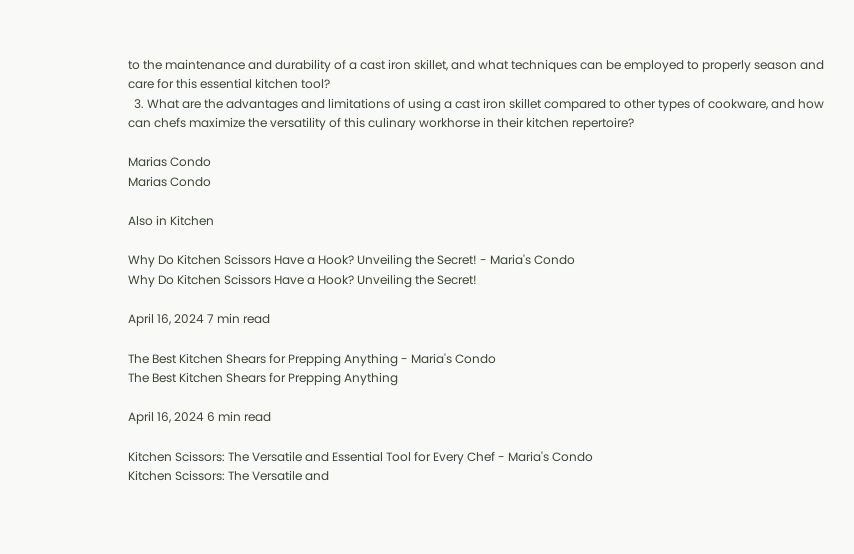to the maintenance and durability of a cast iron skillet, and what techniques can be employed to properly season and care for this essential kitchen tool?
  3. What are the advantages and limitations of using a cast iron skillet compared to other types of cookware, and how can chefs maximize the versatility of this culinary workhorse in their kitchen repertoire?

Marias Condo
Marias Condo

Also in Kitchen

Why Do Kitchen Scissors Have a Hook? Unveiling the Secret! - Maria's Condo
Why Do Kitchen Scissors Have a Hook? Unveiling the Secret!

April 16, 2024 7 min read

The Best Kitchen Shears for Prepping Anything - Maria's Condo
The Best Kitchen Shears for Prepping Anything

April 16, 2024 6 min read

Kitchen Scissors: The Versatile and Essential Tool for Every Chef - Maria's Condo
Kitchen Scissors: The Versatile and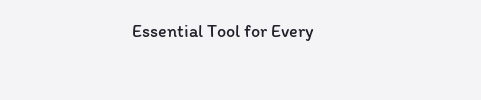Essential Tool for Every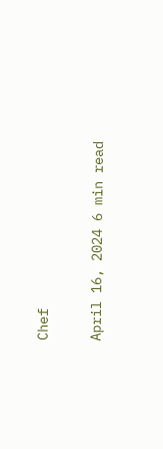Chef

April 16, 2024 6 min read